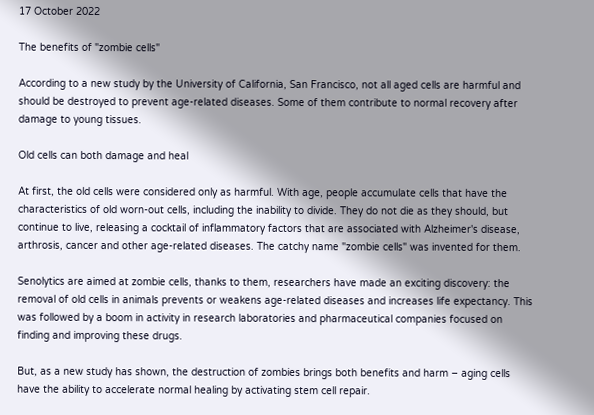17 October 2022

The benefits of "zombie cells"

According to a new study by the University of California, San Francisco, not all aged cells are harmful and should be destroyed to prevent age-related diseases. Some of them contribute to normal recovery after damage to young tissues.

Old cells can both damage and heal

At first, the old cells were considered only as harmful. With age, people accumulate cells that have the characteristics of old worn-out cells, including the inability to divide. They do not die as they should, but continue to live, releasing a cocktail of inflammatory factors that are associated with Alzheimer's disease, arthrosis, cancer and other age-related diseases. The catchy name "zombie cells" was invented for them.

Senolytics are aimed at zombie cells, thanks to them, researchers have made an exciting discovery: the removal of old cells in animals prevents or weakens age-related diseases and increases life expectancy. This was followed by a boom in activity in research laboratories and pharmaceutical companies focused on finding and improving these drugs.

But, as a new study has shown, the destruction of zombies brings both benefits and harm – aging cells have the ability to accelerate normal healing by activating stem cell repair.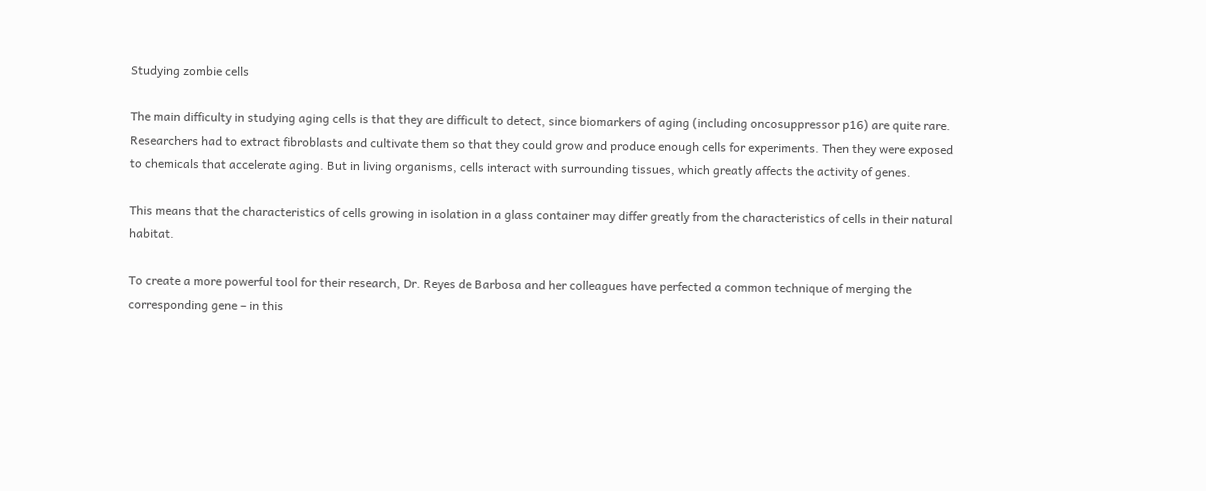Studying zombie cells

The main difficulty in studying aging cells is that they are difficult to detect, since biomarkers of aging (including oncosuppressor p16) are quite rare. Researchers had to extract fibroblasts and cultivate them so that they could grow and produce enough cells for experiments. Then they were exposed to chemicals that accelerate aging. But in living organisms, cells interact with surrounding tissues, which greatly affects the activity of genes.

This means that the characteristics of cells growing in isolation in a glass container may differ greatly from the characteristics of cells in their natural habitat.

To create a more powerful tool for their research, Dr. Reyes de Barbosa and her colleagues have perfected a common technique of merging the corresponding gene – in this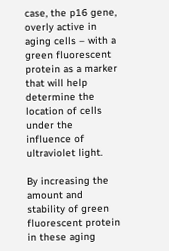case, the p16 gene, overly active in aging cells – with a green fluorescent protein as a marker that will help determine the location of cells under the influence of ultraviolet light.

By increasing the amount and stability of green fluorescent protein in these aging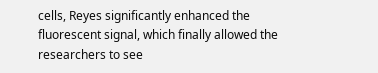cells, Reyes significantly enhanced the fluorescent signal, which finally allowed the researchers to see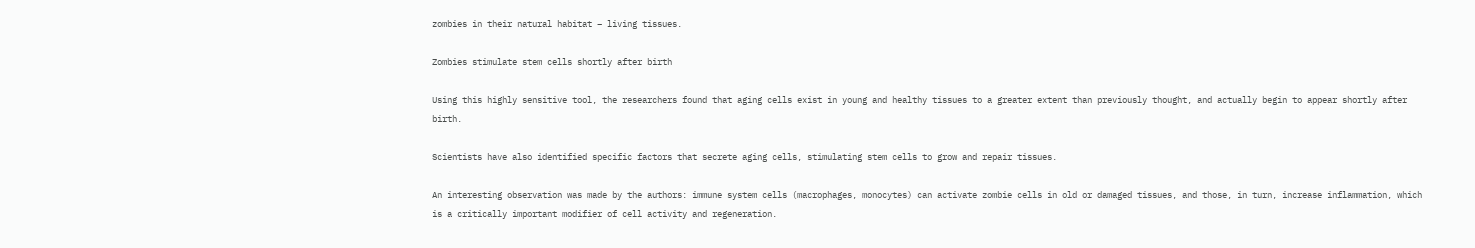zombies in their natural habitat – living tissues.

Zombies stimulate stem cells shortly after birth

Using this highly sensitive tool, the researchers found that aging cells exist in young and healthy tissues to a greater extent than previously thought, and actually begin to appear shortly after birth.

Scientists have also identified specific factors that secrete aging cells, stimulating stem cells to grow and repair tissues.

An interesting observation was made by the authors: immune system cells (macrophages, monocytes) can activate zombie cells in old or damaged tissues, and those, in turn, increase inflammation, which is a critically important modifier of cell activity and regeneration.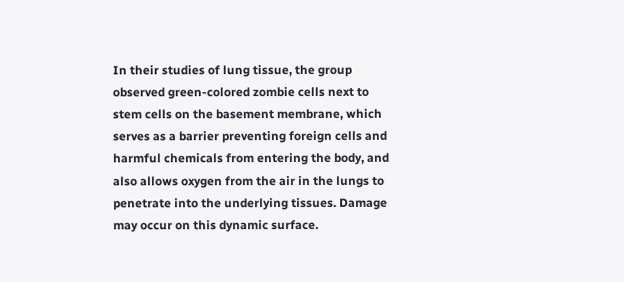In their studies of lung tissue, the group observed green-colored zombie cells next to stem cells on the basement membrane, which serves as a barrier preventing foreign cells and harmful chemicals from entering the body, and also allows oxygen from the air in the lungs to penetrate into the underlying tissues. Damage may occur on this dynamic surface.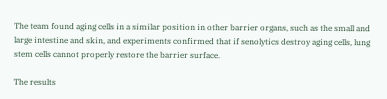The team found aging cells in a similar position in other barrier organs, such as the small and large intestine and skin, and experiments confirmed that if senolytics destroy aging cells, lung stem cells cannot properly restore the barrier surface.

The results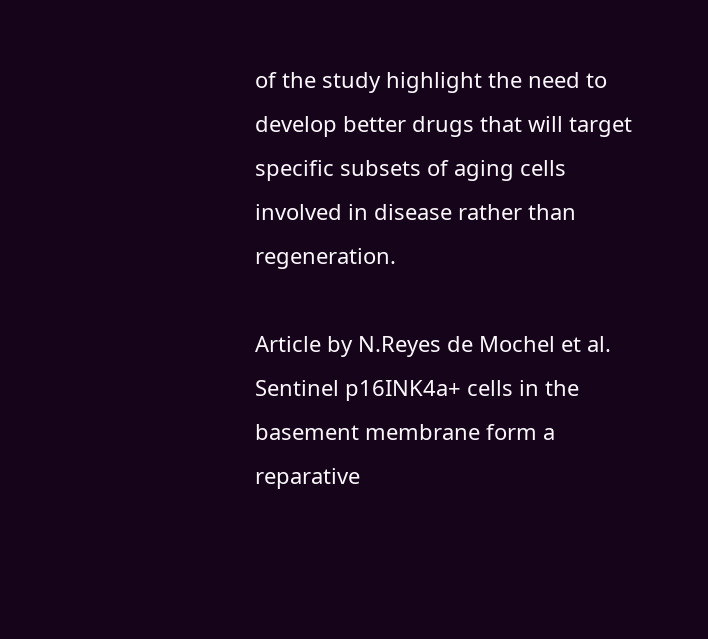of the study highlight the need to develop better drugs that will target specific subsets of aging cells involved in disease rather than regeneration.

Article by N.Reyes de Mochel et al. Sentinel p16INK4a+ cells in the basement membrane form a reparative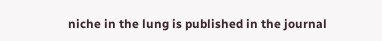niche in the lung is published in the journal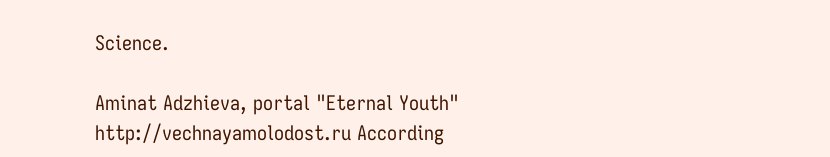Science.

Aminat Adzhieva, portal "Eternal Youth" http://vechnayamolodost.ru According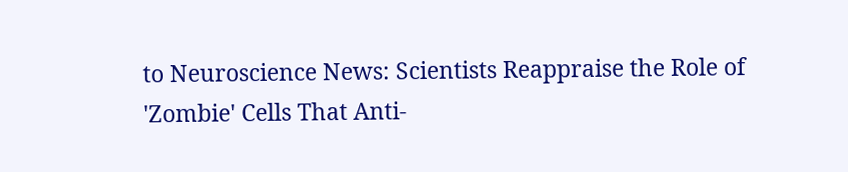to Neuroscience News: Scientists Reappraise the Role of 'Zombie' Cells That Anti-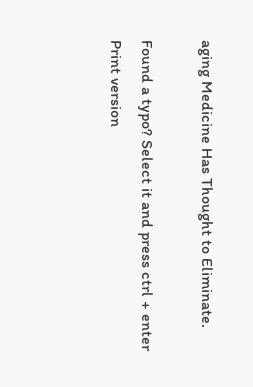aging Medicine Has Thought to Eliminate.

Found a typo? Select it and press ctrl + enter Print version